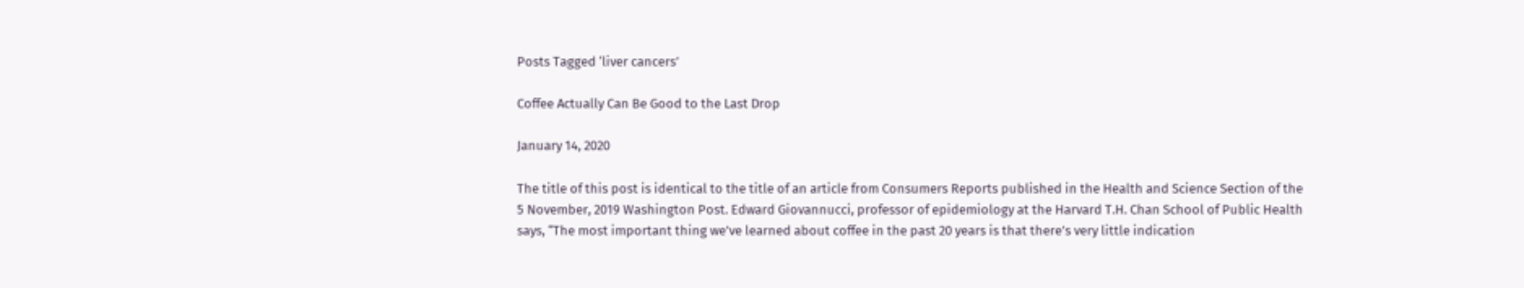Posts Tagged ‘liver cancers’

Coffee Actually Can Be Good to the Last Drop

January 14, 2020

The title of this post is identical to the title of an article from Consumers Reports published in the Health and Science Section of the 5 November, 2019 Washington Post. Edward Giovannucci, professor of epidemiology at the Harvard T.H. Chan School of Public Health says, “The most important thing we’ve learned about coffee in the past 20 years is that there’s very little indication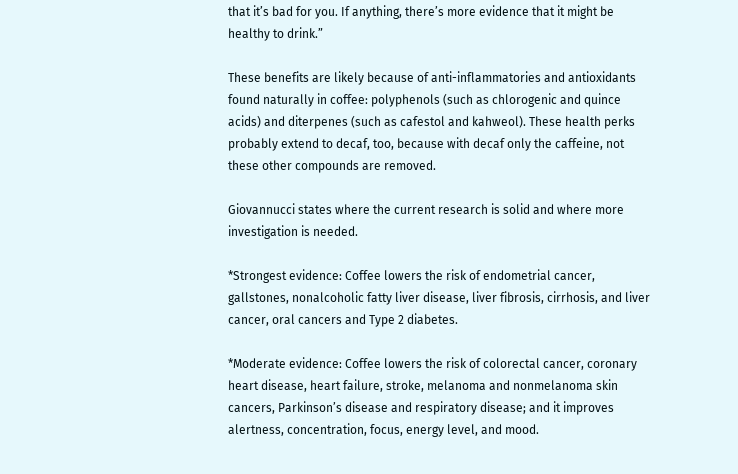that it’s bad for you. If anything, there’s more evidence that it might be healthy to drink.”

These benefits are likely because of anti-inflammatories and antioxidants found naturally in coffee: polyphenols (such as chlorogenic and quince acids) and diterpenes (such as cafestol and kahweol). These health perks probably extend to decaf, too, because with decaf only the caffeine, not these other compounds are removed.

Giovannucci states where the current research is solid and where more investigation is needed.

*Strongest evidence: Coffee lowers the risk of endometrial cancer, gallstones, nonalcoholic fatty liver disease, liver fibrosis, cirrhosis, and liver cancer, oral cancers and Type 2 diabetes.

*Moderate evidence: Coffee lowers the risk of colorectal cancer, coronary heart disease, heart failure, stroke, melanoma and nonmelanoma skin cancers, Parkinson’s disease and respiratory disease; and it improves alertness, concentration, focus, energy level, and mood.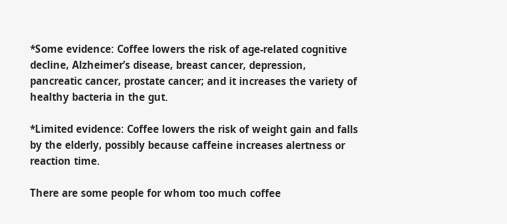*Some evidence: Coffee lowers the risk of age-related cognitive decline, Alzheimer’s disease, breast cancer, depression, pancreatic cancer, prostate cancer; and it increases the variety of healthy bacteria in the gut.

*Limited evidence: Coffee lowers the risk of weight gain and falls by the elderly, possibly because caffeine increases alertness or reaction time.

There are some people for whom too much coffee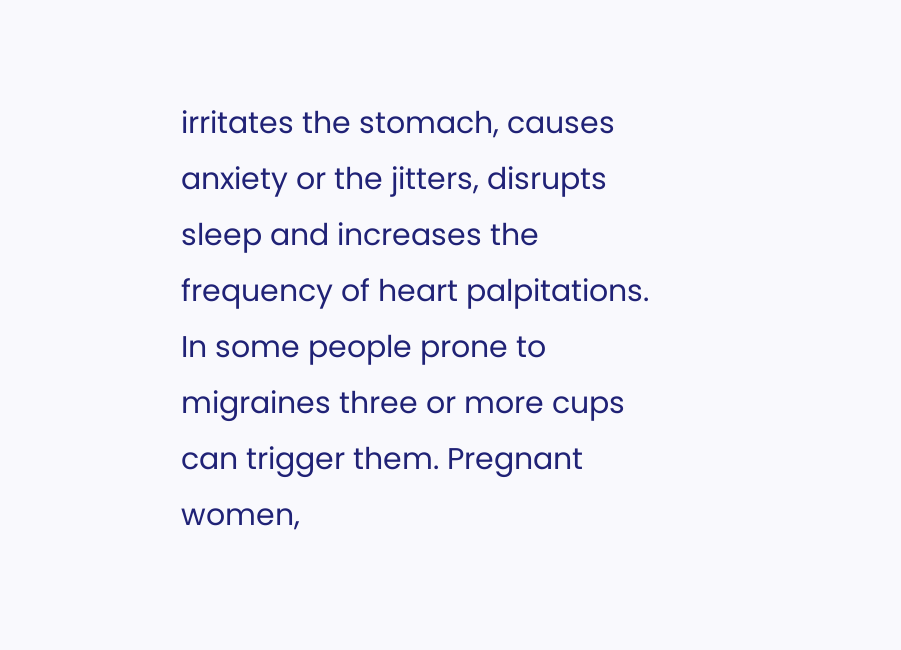irritates the stomach, causes anxiety or the jitters, disrupts sleep and increases the frequency of heart palpitations. In some people prone to migraines three or more cups can trigger them. Pregnant women,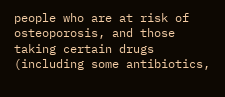people who are at risk of osteoporosis, and those taking certain drugs (including some antibiotics,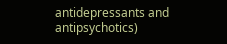antidepressants and antipsychotics)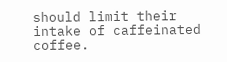should limit their intake of caffeinated coffee.